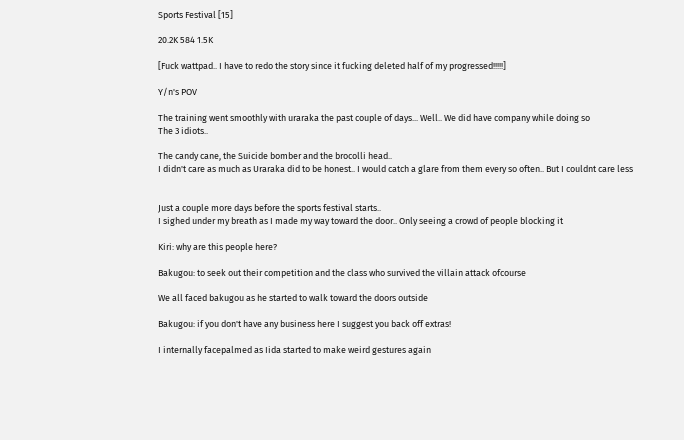Sports Festival [15]

20.2K 584 1.5K

[Fuck wattpad.. I have to redo the story since it fucking deleted half of my progressed!!!!!]

Y/n's POV

The training went smoothly with uraraka the past couple of days... Well.. We did have company while doing so
The 3 idiots..

The candy cane, the Suicide bomber and the brocolli head..
I didn't care as much as Uraraka did to be honest.. I would catch a glare from them every so often.. But I couldnt care less


Just a couple more days before the sports festival starts..
I sighed under my breath as I made my way toward the door.. Only seeing a crowd of people blocking it

Kiri: why are this people here?

Bakugou: to seek out their competition and the class who survived the villain attack ofcourse

We all faced bakugou as he started to walk toward the doors outside

Bakugou: if you don't have any business here I suggest you back off extras!

I internally facepalmed as Iida started to make weird gestures again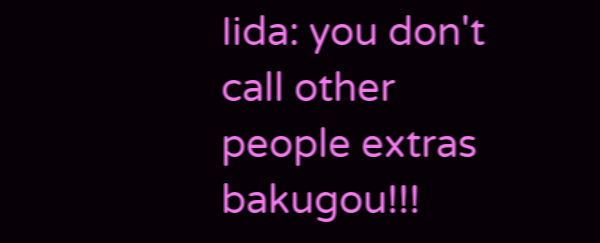Iida: you don't call other people extras bakugou!!!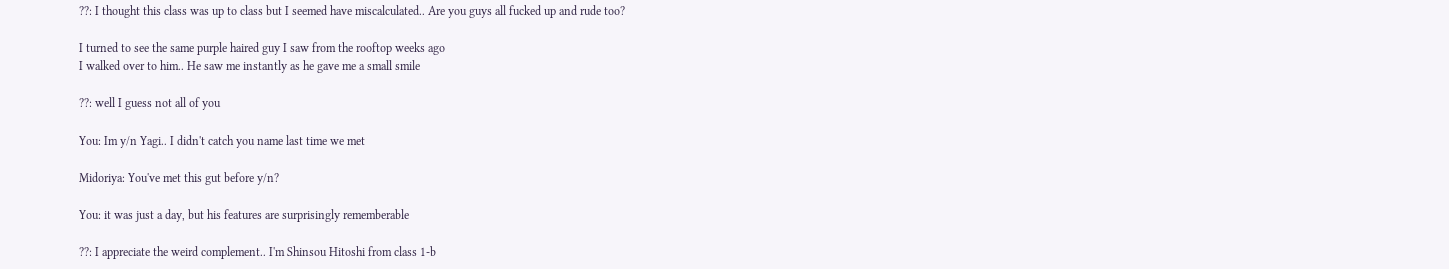??: I thought this class was up to class but I seemed have miscalculated.. Are you guys all fucked up and rude too?

I turned to see the same purple haired guy I saw from the rooftop weeks ago
I walked over to him.. He saw me instantly as he gave me a small smile

??: well I guess not all of you

You: Im y/n Yagi.. I didn't catch you name last time we met

Midoriya: You've met this gut before y/n?

You: it was just a day, but his features are surprisingly rememberable

??: I appreciate the weird complement.. I'm Shinsou Hitoshi from class 1-b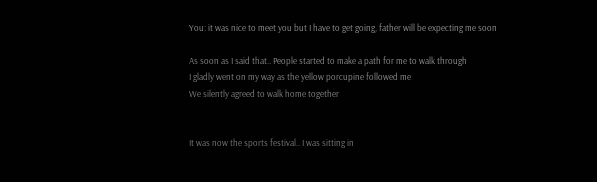You: it was nice to meet you but I have to get going, father will be expecting me soon

As soon as I said that.. People started to make a path for me to walk through
I gladly went on my way as the yellow porcupine followed me
We silently agreed to walk home together


It was now the sports festival.. I was sitting in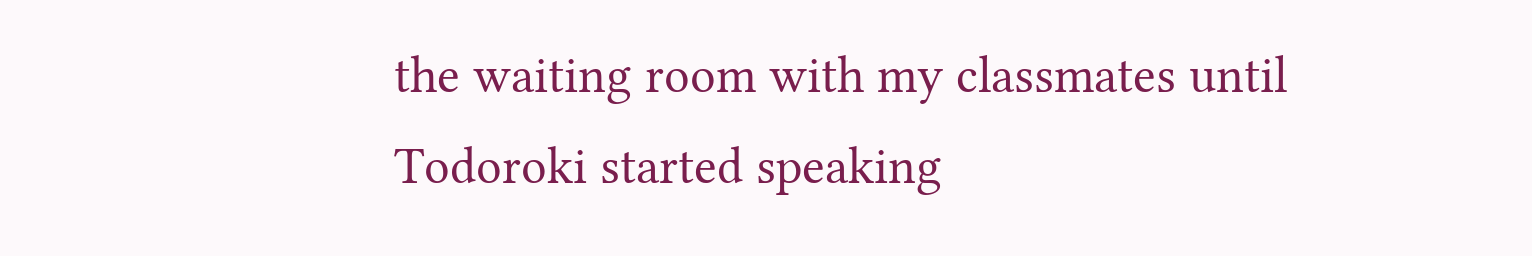the waiting room with my classmates until Todoroki started speaking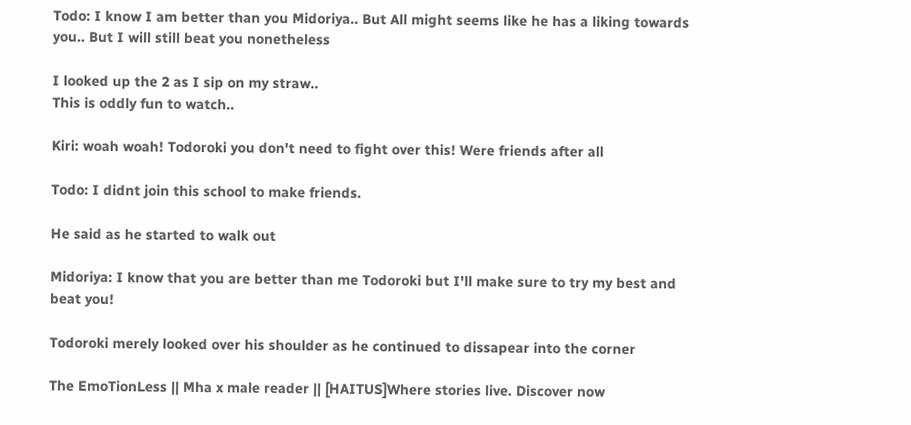Todo: I know I am better than you Midoriya.. But All might seems like he has a liking towards you.. But I will still beat you nonetheless

I looked up the 2 as I sip on my straw..
This is oddly fun to watch..

Kiri: woah woah! Todoroki you don't need to fight over this! Were friends after all

Todo: I didnt join this school to make friends.

He said as he started to walk out

Midoriya: I know that you are better than me Todoroki but I'll make sure to try my best and beat you!

Todoroki merely looked over his shoulder as he continued to dissapear into the corner

The EmoTionLess || Mha x male reader || [HAITUS]Where stories live. Discover now